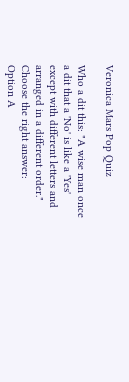Veronica Mars Pop Quiz

Who a dit this: "A wise man once a dit that a 'No' is like a 'Yes' except with different letters and arranged in a different order."
Choose the right answer:
Option A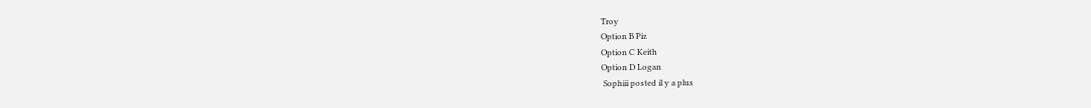Troy
Option B Piz
Option C Keith
Option D Logan
 Sophiii posted il y a plus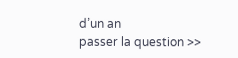d’un an
passer la question >>